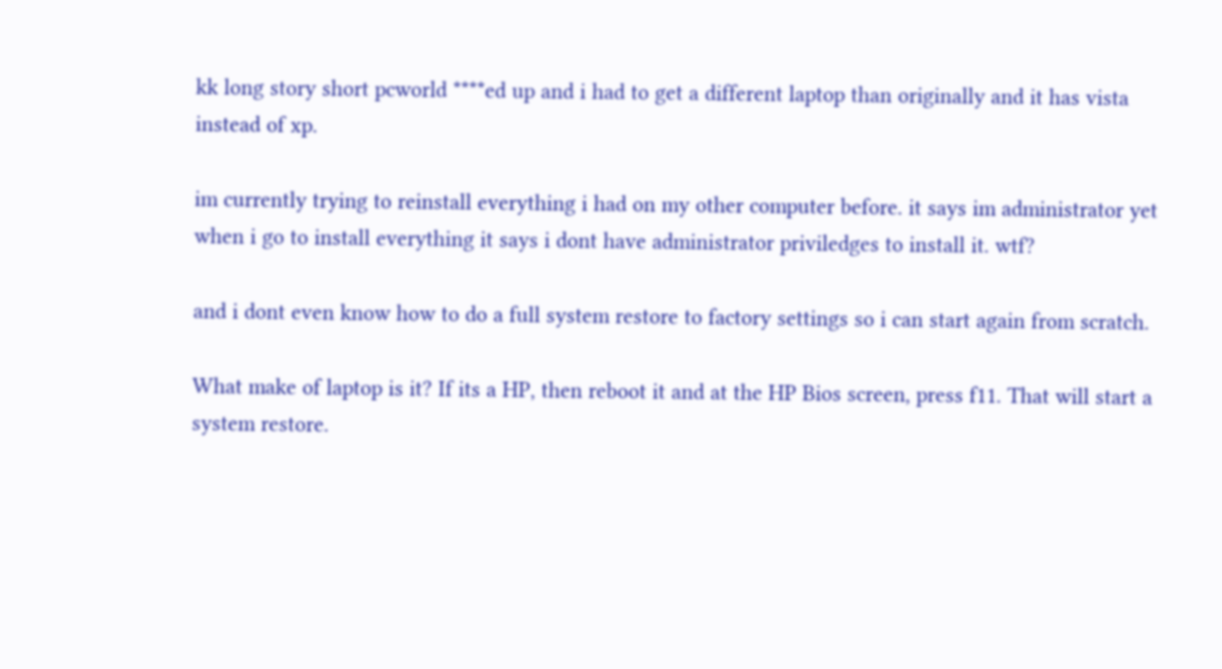kk long story short pcworld ****ed up and i had to get a different laptop than originally and it has vista instead of xp.

im currently trying to reinstall everything i had on my other computer before. it says im administrator yet when i go to install everything it says i dont have administrator priviledges to install it. wtf?

and i dont even know how to do a full system restore to factory settings so i can start again from scratch.

What make of laptop is it? If its a HP, then reboot it and at the HP Bios screen, press f11. That will start a system restore.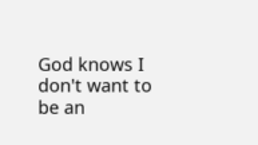God knows I don't want to be an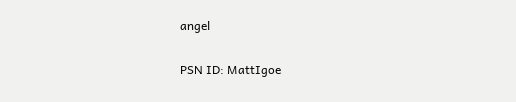angel

PSN ID: MattIgoe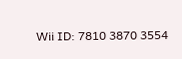Wii ID: 7810 3870 3554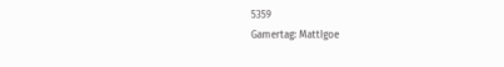5359
Gamertag: MattIgoe